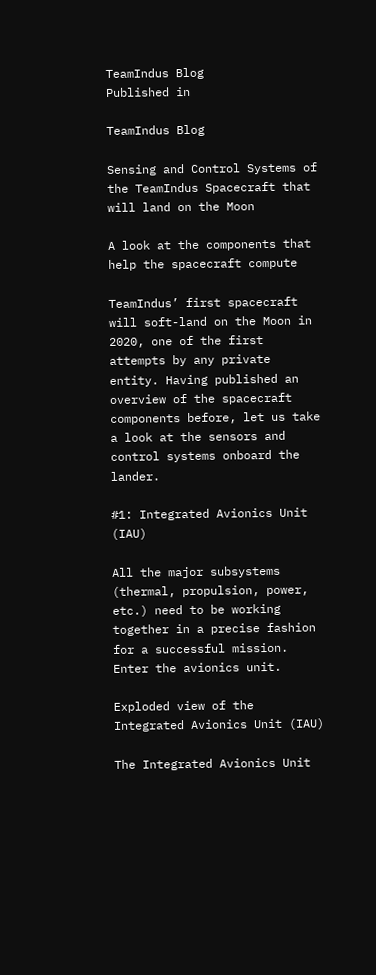TeamIndus Blog
Published in

TeamIndus Blog

Sensing and Control Systems of the TeamIndus Spacecraft that will land on the Moon

A look at the components that help the spacecraft compute

TeamIndus’ first spacecraft will soft-land on the Moon in 2020, one of the first attempts by any private entity. Having published an overview of the spacecraft components before, let us take a look at the sensors and control systems onboard the lander.

#1: Integrated Avionics Unit (IAU)

All the major subsystems (thermal, propulsion, power, etc.) need to be working together in a precise fashion for a successful mission. Enter the avionics unit.

Exploded view of the Integrated Avionics Unit (IAU)

The Integrated Avionics Unit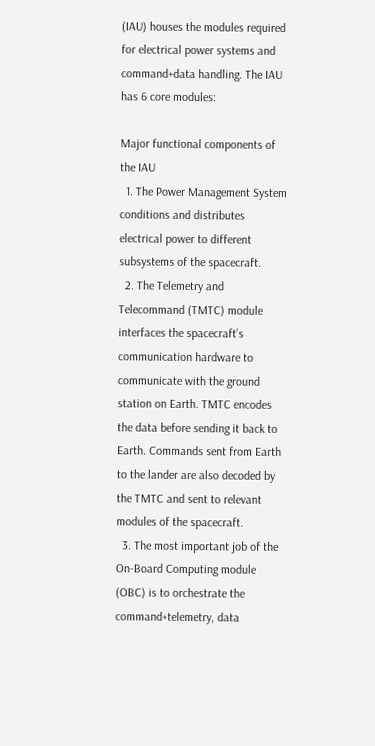(IAU) houses the modules required for electrical power systems and command+data handling. The IAU has 6 core modules:

Major functional components of the IAU
  1. The Power Management System conditions and distributes electrical power to different subsystems of the spacecraft.
  2. The Telemetry and Telecommand (TMTC) module interfaces the spacecraft’s communication hardware to communicate with the ground station on Earth. TMTC encodes the data before sending it back to Earth. Commands sent from Earth to the lander are also decoded by the TMTC and sent to relevant modules of the spacecraft.
  3. The most important job of the On-Board Computing module (OBC) is to orchestrate the command+telemetry, data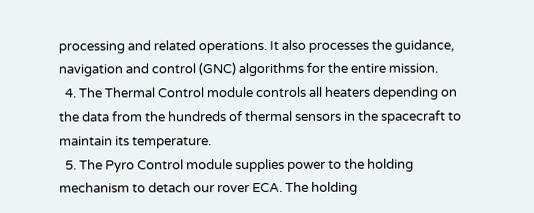processing and related operations. It also processes the guidance, navigation and control (GNC) algorithms for the entire mission.
  4. The Thermal Control module controls all heaters depending on the data from the hundreds of thermal sensors in the spacecraft to maintain its temperature.
  5. The Pyro Control module supplies power to the holding mechanism to detach our rover ECA. The holding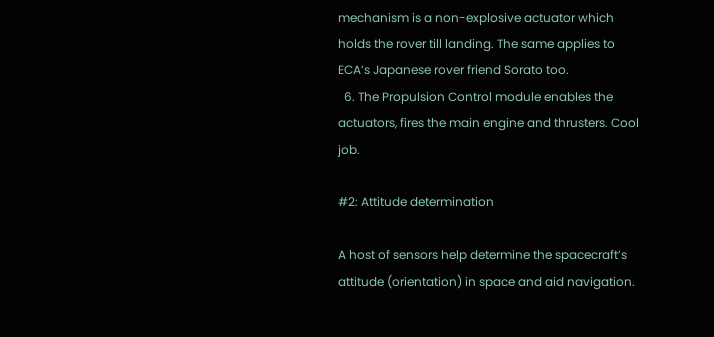mechanism is a non-explosive actuator which holds the rover till landing. The same applies to ECA’s Japanese rover friend Sorato too.
  6. The Propulsion Control module enables the actuators, fires the main engine and thrusters. Cool job.

#2: Attitude determination

A host of sensors help determine the spacecraft’s attitude (orientation) in space and aid navigation.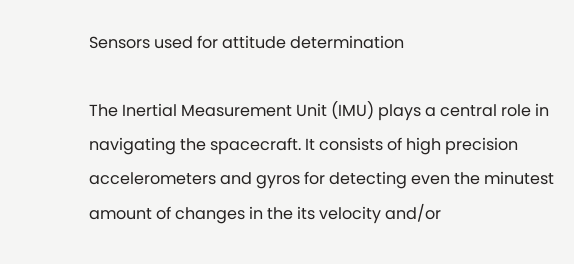Sensors used for attitude determination

The Inertial Measurement Unit (IMU) plays a central role in navigating the spacecraft. It consists of high precision accelerometers and gyros for detecting even the minutest amount of changes in the its velocity and/or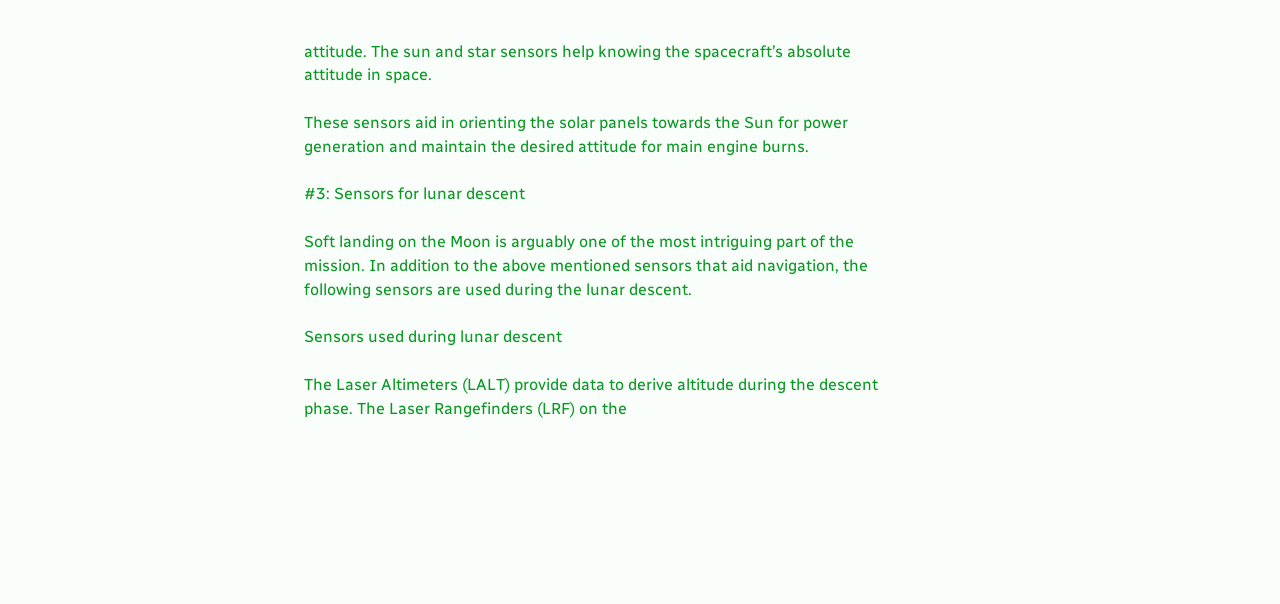attitude. The sun and star sensors help knowing the spacecraft’s absolute attitude in space.

These sensors aid in orienting the solar panels towards the Sun for power generation and maintain the desired attitude for main engine burns.

#3: Sensors for lunar descent

Soft landing on the Moon is arguably one of the most intriguing part of the mission. In addition to the above mentioned sensors that aid navigation, the following sensors are used during the lunar descent.

Sensors used during lunar descent

The Laser Altimeters (LALT) provide data to derive altitude during the descent phase. The Laser Rangefinders (LRF) on the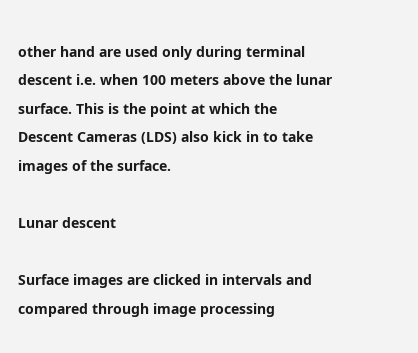other hand are used only during terminal descent i.e. when 100 meters above the lunar surface. This is the point at which the Descent Cameras (LDS) also kick in to take images of the surface.

Lunar descent

Surface images are clicked in intervals and compared through image processing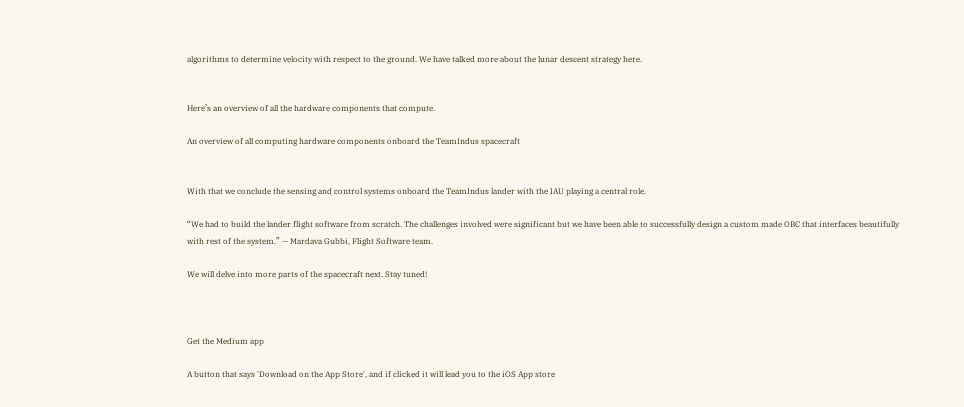algorithms to determine velocity with respect to the ground. We have talked more about the lunar descent strategy here.


Here’s an overview of all the hardware components that compute.

An overview of all computing hardware components onboard the TeamIndus spacecraft


With that we conclude the sensing and control systems onboard the TeamIndus lander with the IAU playing a central role.

“We had to build the lander flight software from scratch. The challenges involved were significant but we have been able to successfully design a custom made OBC that interfaces beautifully with rest of the system.” — Mardava Gubbi, Flight Software team.

We will delve into more parts of the spacecraft next. Stay tuned!



Get the Medium app

A button that says 'Download on the App Store', and if clicked it will lead you to the iOS App store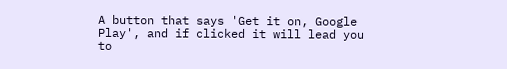A button that says 'Get it on, Google Play', and if clicked it will lead you to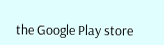the Google Play store